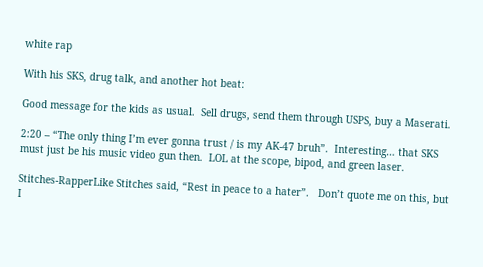white rap

With his SKS, drug talk, and another hot beat:

Good message for the kids as usual.  Sell drugs, send them through USPS, buy a Maserati.

2:20 – “The only thing I’m ever gonna trust / is my AK-47 bruh”.  Interesting… that SKS must just be his music video gun then.  LOL at the scope, bipod, and green laser.

Stitches-RapperLike Stitches said, “Rest in peace to a hater”.   Don’t quote me on this, but I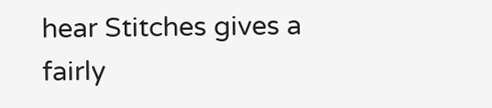hear Stitches gives a fairly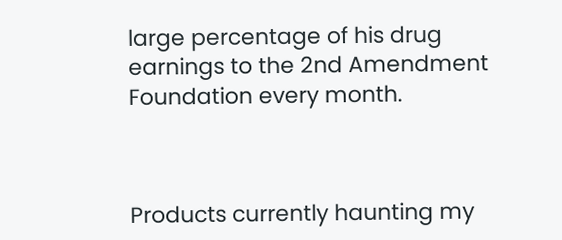large percentage of his drug earnings to the 2nd Amendment Foundation every month.



Products currently haunting my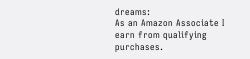dreams:
As an Amazon Associate I earn from qualifying purchases.